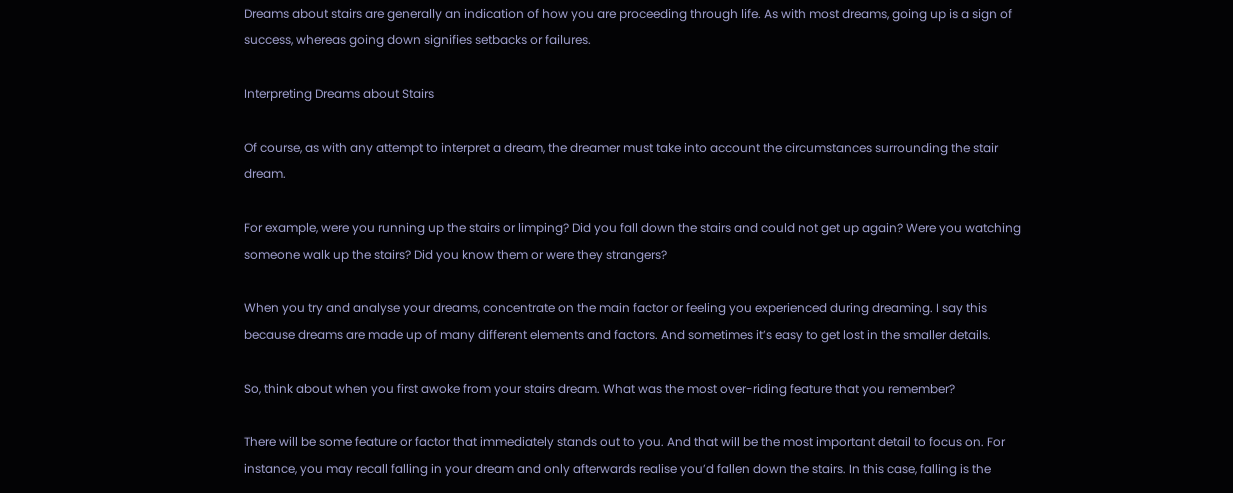Dreams about stairs are generally an indication of how you are proceeding through life. As with most dreams, going up is a sign of success, whereas going down signifies setbacks or failures.

Interpreting Dreams about Stairs

Of course, as with any attempt to interpret a dream, the dreamer must take into account the circumstances surrounding the stair dream.

For example, were you running up the stairs or limping? Did you fall down the stairs and could not get up again? Were you watching someone walk up the stairs? Did you know them or were they strangers?

When you try and analyse your dreams, concentrate on the main factor or feeling you experienced during dreaming. I say this because dreams are made up of many different elements and factors. And sometimes it’s easy to get lost in the smaller details.

So, think about when you first awoke from your stairs dream. What was the most over-riding feature that you remember?

There will be some feature or factor that immediately stands out to you. And that will be the most important detail to focus on. For instance, you may recall falling in your dream and only afterwards realise you’d fallen down the stairs. In this case, falling is the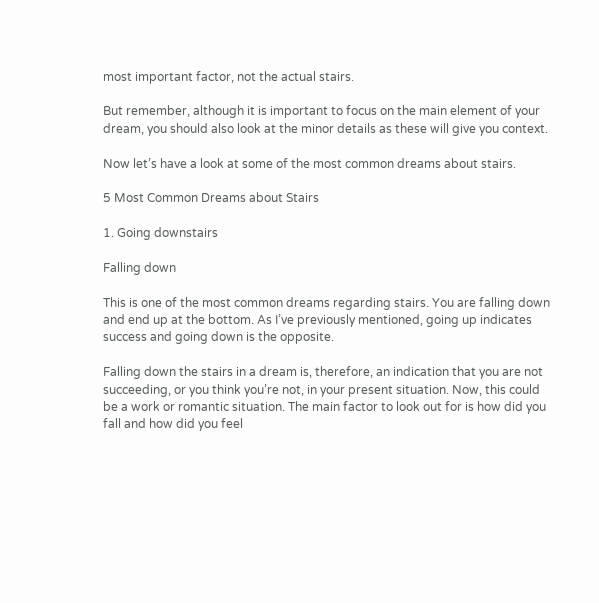most important factor, not the actual stairs.

But remember, although it is important to focus on the main element of your dream, you should also look at the minor details as these will give you context.

Now let’s have a look at some of the most common dreams about stairs.

5 Most Common Dreams about Stairs

1. Going downstairs

Falling down

This is one of the most common dreams regarding stairs. You are falling down and end up at the bottom. As I’ve previously mentioned, going up indicates success and going down is the opposite.

Falling down the stairs in a dream is, therefore, an indication that you are not succeeding, or you think you’re not, in your present situation. Now, this could be a work or romantic situation. The main factor to look out for is how did you fall and how did you feel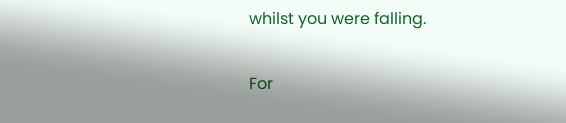whilst you were falling.

For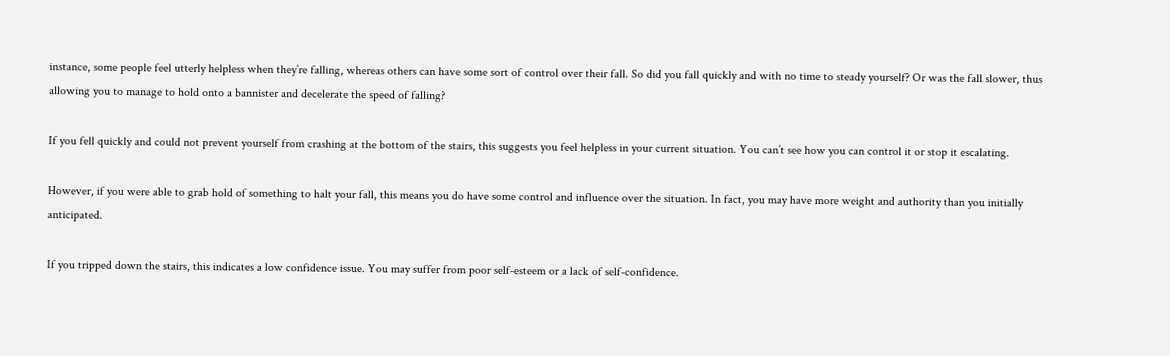instance, some people feel utterly helpless when they’re falling, whereas others can have some sort of control over their fall. So did you fall quickly and with no time to steady yourself? Or was the fall slower, thus allowing you to manage to hold onto a bannister and decelerate the speed of falling?

If you fell quickly and could not prevent yourself from crashing at the bottom of the stairs, this suggests you feel helpless in your current situation. You can’t see how you can control it or stop it escalating.

However, if you were able to grab hold of something to halt your fall, this means you do have some control and influence over the situation. In fact, you may have more weight and authority than you initially anticipated.

If you tripped down the stairs, this indicates a low confidence issue. You may suffer from poor self-esteem or a lack of self-confidence.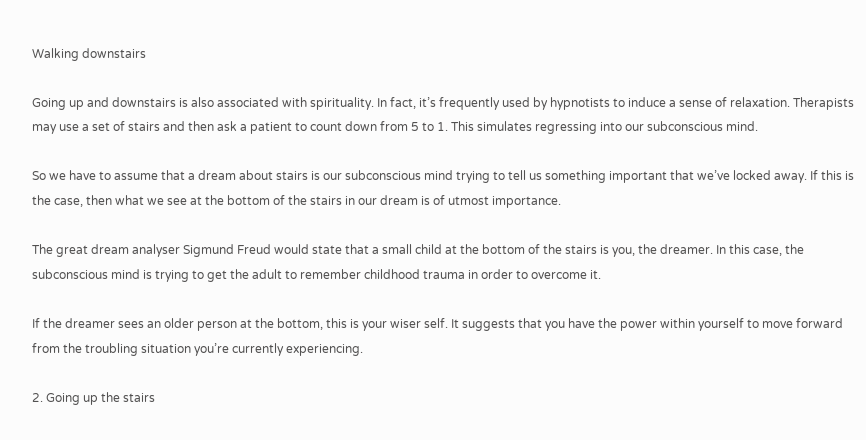Walking downstairs

Going up and downstairs is also associated with spirituality. In fact, it’s frequently used by hypnotists to induce a sense of relaxation. Therapists may use a set of stairs and then ask a patient to count down from 5 to 1. This simulates regressing into our subconscious mind.

So we have to assume that a dream about stairs is our subconscious mind trying to tell us something important that we’ve locked away. If this is the case, then what we see at the bottom of the stairs in our dream is of utmost importance.

The great dream analyser Sigmund Freud would state that a small child at the bottom of the stairs is you, the dreamer. In this case, the subconscious mind is trying to get the adult to remember childhood trauma in order to overcome it.

If the dreamer sees an older person at the bottom, this is your wiser self. It suggests that you have the power within yourself to move forward from the troubling situation you’re currently experiencing.

2. Going up the stairs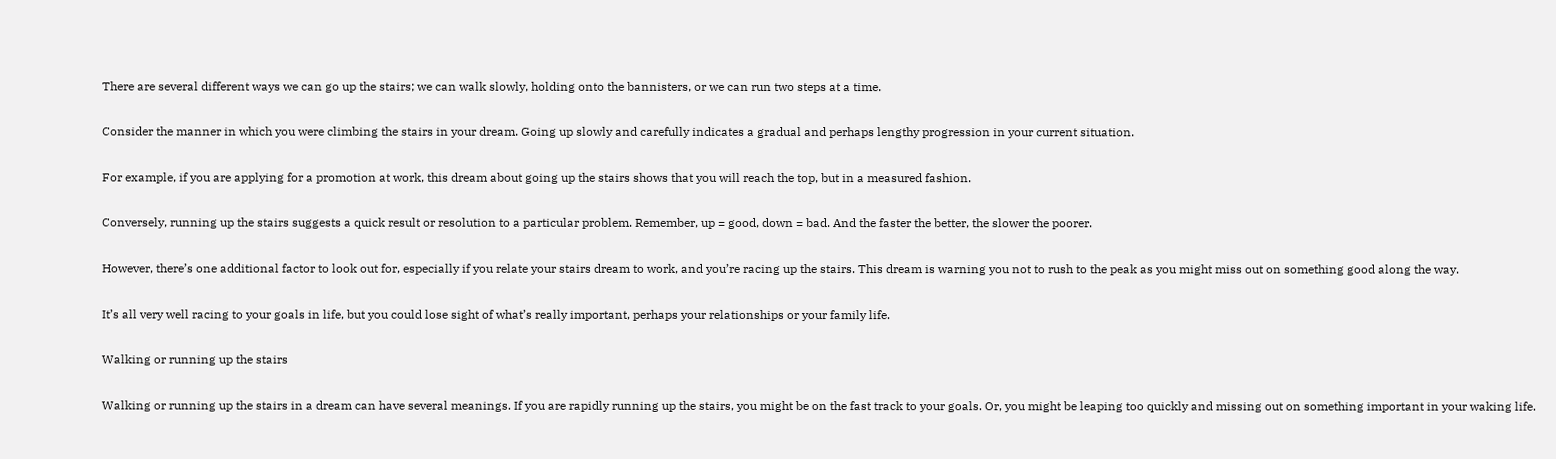There are several different ways we can go up the stairs; we can walk slowly, holding onto the bannisters, or we can run two steps at a time.

Consider the manner in which you were climbing the stairs in your dream. Going up slowly and carefully indicates a gradual and perhaps lengthy progression in your current situation.

For example, if you are applying for a promotion at work, this dream about going up the stairs shows that you will reach the top, but in a measured fashion.

Conversely, running up the stairs suggests a quick result or resolution to a particular problem. Remember, up = good, down = bad. And the faster the better, the slower the poorer.

However, there’s one additional factor to look out for, especially if you relate your stairs dream to work, and you’re racing up the stairs. This dream is warning you not to rush to the peak as you might miss out on something good along the way.

It’s all very well racing to your goals in life, but you could lose sight of what’s really important, perhaps your relationships or your family life.

Walking or running up the stairs

Walking or running up the stairs in a dream can have several meanings. If you are rapidly running up the stairs, you might be on the fast track to your goals. Or, you might be leaping too quickly and missing out on something important in your waking life.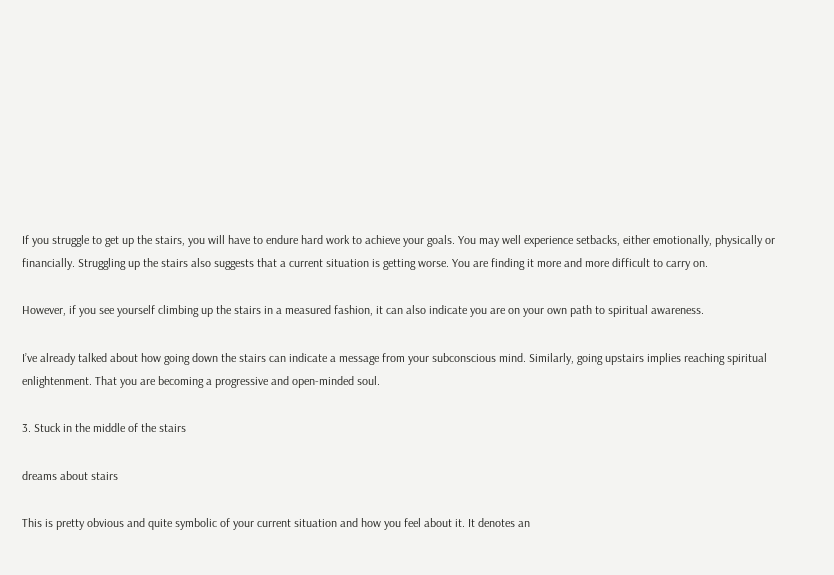If you struggle to get up the stairs, you will have to endure hard work to achieve your goals. You may well experience setbacks, either emotionally, physically or financially. Struggling up the stairs also suggests that a current situation is getting worse. You are finding it more and more difficult to carry on.

However, if you see yourself climbing up the stairs in a measured fashion, it can also indicate you are on your own path to spiritual awareness.

I’ve already talked about how going down the stairs can indicate a message from your subconscious mind. Similarly, going upstairs implies reaching spiritual enlightenment. That you are becoming a progressive and open-minded soul.

3. Stuck in the middle of the stairs

dreams about stairs

This is pretty obvious and quite symbolic of your current situation and how you feel about it. It denotes an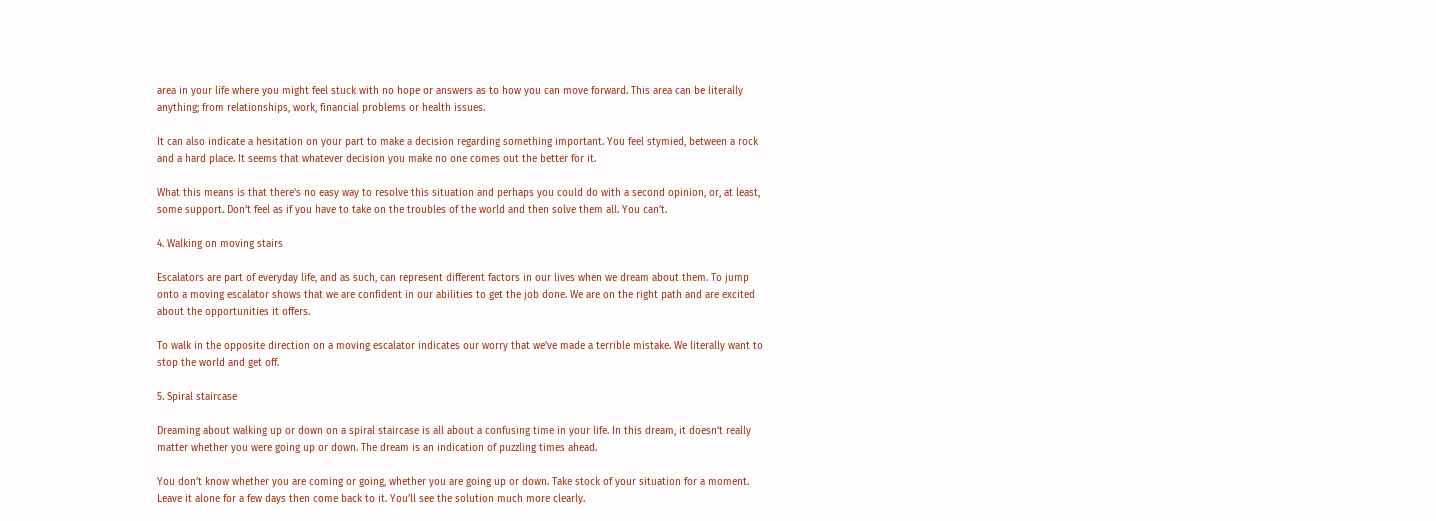area in your life where you might feel stuck with no hope or answers as to how you can move forward. This area can be literally anything; from relationships, work, financial problems or health issues.

It can also indicate a hesitation on your part to make a decision regarding something important. You feel stymied, between a rock and a hard place. It seems that whatever decision you make no one comes out the better for it.

What this means is that there’s no easy way to resolve this situation and perhaps you could do with a second opinion, or, at least, some support. Don’t feel as if you have to take on the troubles of the world and then solve them all. You can’t.

4. Walking on moving stairs

Escalators are part of everyday life, and as such, can represent different factors in our lives when we dream about them. To jump onto a moving escalator shows that we are confident in our abilities to get the job done. We are on the right path and are excited about the opportunities it offers.

To walk in the opposite direction on a moving escalator indicates our worry that we’ve made a terrible mistake. We literally want to stop the world and get off.

5. Spiral staircase

Dreaming about walking up or down on a spiral staircase is all about a confusing time in your life. In this dream, it doesn’t really matter whether you were going up or down. The dream is an indication of puzzling times ahead.

You don’t know whether you are coming or going, whether you are going up or down. Take stock of your situation for a moment. Leave it alone for a few days then come back to it. You’ll see the solution much more clearly.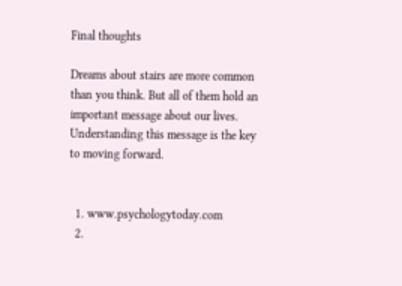Final thoughts

Dreams about stairs are more common than you think. But all of them hold an important message about our lives. Understanding this message is the key to moving forward.


  1. www.psychologytoday.com
  2.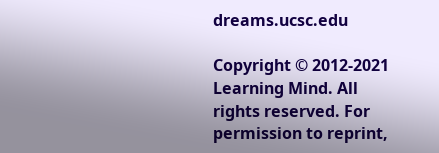dreams.ucsc.edu

Copyright © 2012-2021 Learning Mind. All rights reserved. For permission to reprint,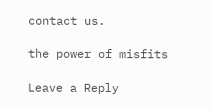contact us.

the power of misfits

Leave a Reply